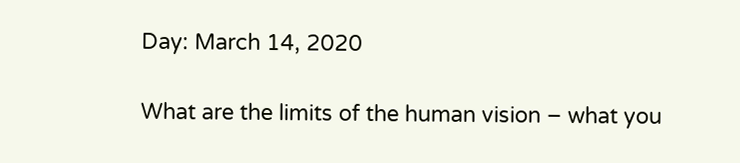Day: March 14, 2020

What are the limits of the human vision – what you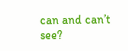can and can’t see?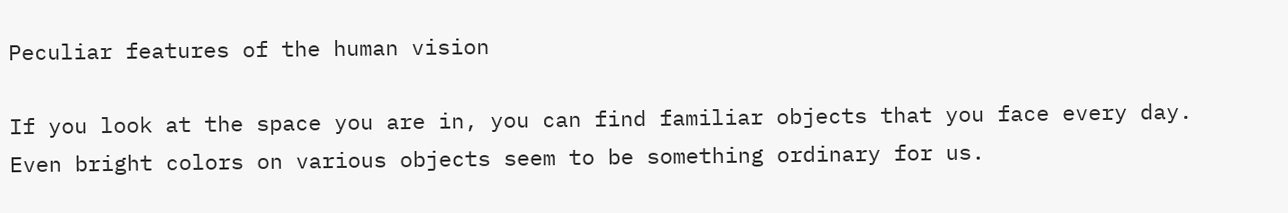Peculiar features of the human vision

If you look at the space you are in, you can find familiar objects that you face every day. Even bright colors on various objects seem to be something ordinary for us.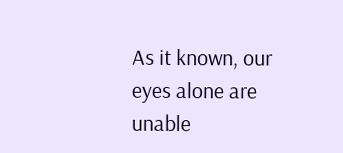As it known, our eyes alone are unable